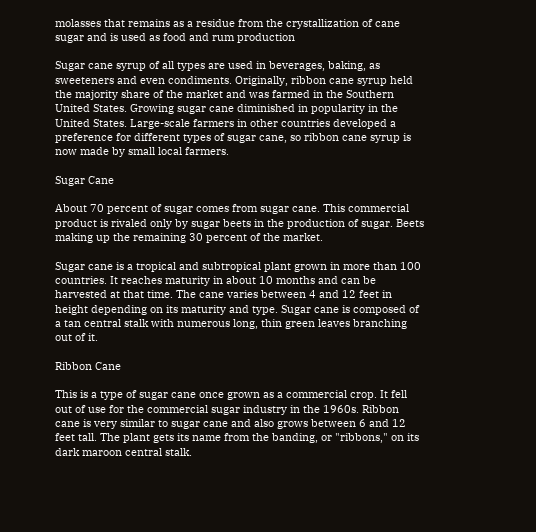molasses that remains as a residue from the crystallization of cane sugar and is used as food and rum production

Sugar cane syrup of all types are used in beverages, baking, as sweeteners and even condiments. Originally, ribbon cane syrup held the majority share of the market and was farmed in the Southern United States. Growing sugar cane diminished in popularity in the United States. Large-scale farmers in other countries developed a preference for different types of sugar cane, so ribbon cane syrup is now made by small local farmers.

Sugar Cane

About 70 percent of sugar comes from sugar cane. This commercial product is rivaled only by sugar beets in the production of sugar. Beets making up the remaining 30 percent of the market.

Sugar cane is a tropical and subtropical plant grown in more than 100 countries. It reaches maturity in about 10 months and can be harvested at that time. The cane varies between 4 and 12 feet in height depending on its maturity and type. Sugar cane is composed of a tan central stalk with numerous long, thin green leaves branching out of it.

Ribbon Cane

This is a type of sugar cane once grown as a commercial crop. It fell out of use for the commercial sugar industry in the 1960s. Ribbon cane is very similar to sugar cane and also grows between 6 and 12 feet tall. The plant gets its name from the banding, or "ribbons," on its dark maroon central stalk.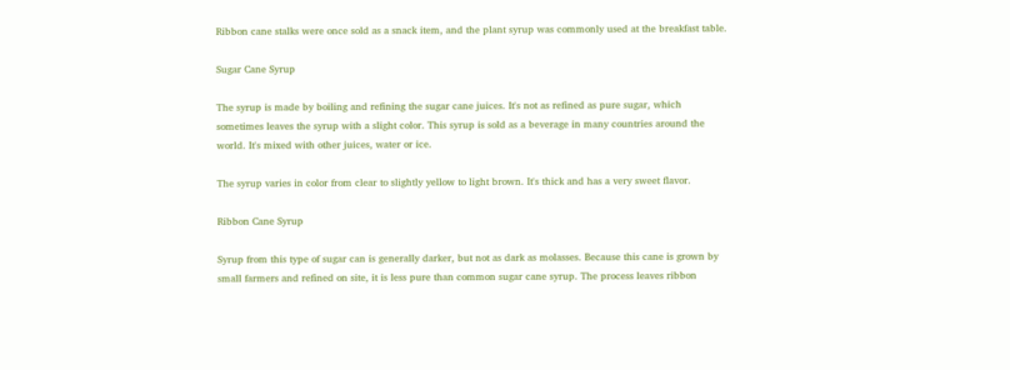Ribbon cane stalks were once sold as a snack item, and the plant syrup was commonly used at the breakfast table.

Sugar Cane Syrup

The syrup is made by boiling and refining the sugar cane juices. It's not as refined as pure sugar, which sometimes leaves the syrup with a slight color. This syrup is sold as a beverage in many countries around the world. It's mixed with other juices, water or ice.

The syrup varies in color from clear to slightly yellow to light brown. It's thick and has a very sweet flavor.

Ribbon Cane Syrup

Syrup from this type of sugar can is generally darker, but not as dark as molasses. Because this cane is grown by small farmers and refined on site, it is less pure than common sugar cane syrup. The process leaves ribbon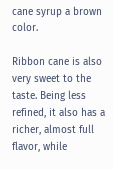cane syrup a brown color.

Ribbon cane is also very sweet to the taste. Being less refined, it also has a richer, almost full flavor, while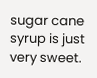sugar cane syrup is just very sweet.